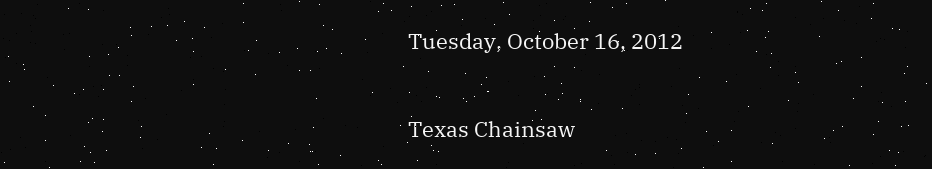Tuesday, October 16, 2012

Texas Chainsaw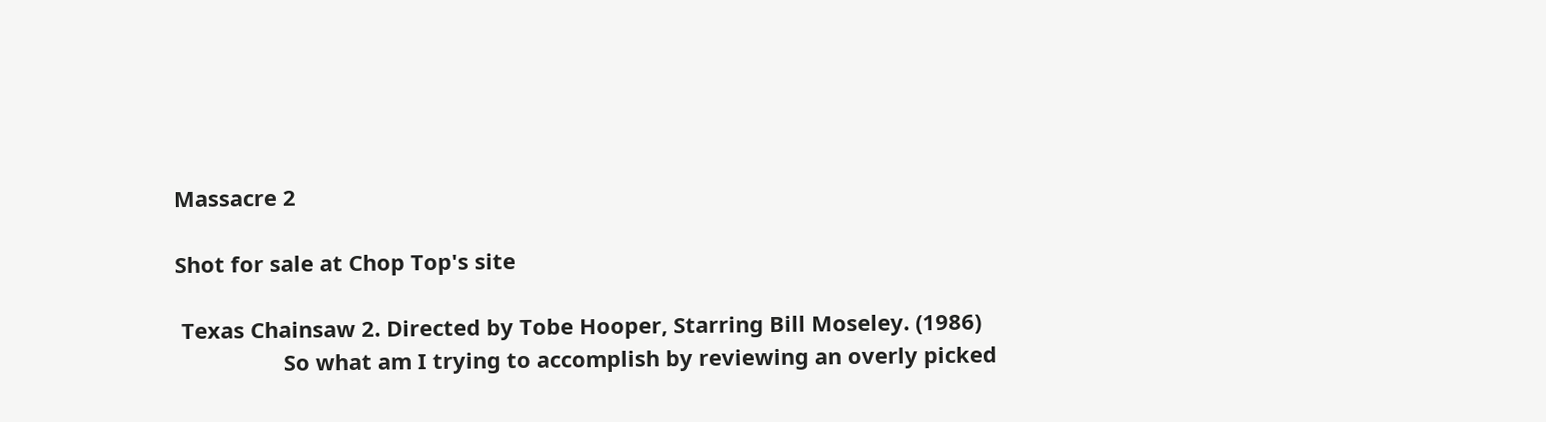Massacre 2

Shot for sale at Chop Top's site

 Texas Chainsaw 2. Directed by Tobe Hooper, Starring Bill Moseley. (1986)
                  So what am I trying to accomplish by reviewing an overly picked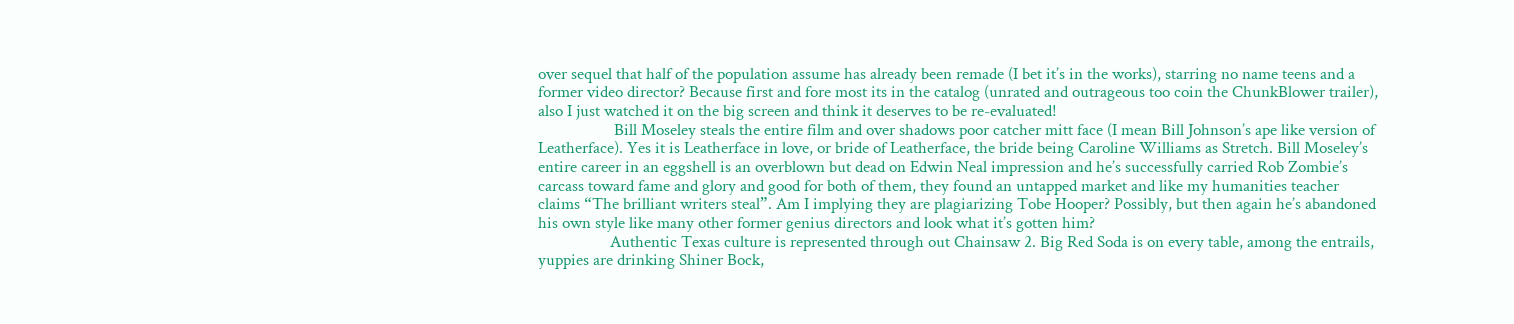over sequel that half of the population assume has already been remade (I bet it’s in the works), starring no name teens and a former video director? Because first and fore most its in the catalog (unrated and outrageous too coin the ChunkBlower trailer), also I just watched it on the big screen and think it deserves to be re-evaluated!
                   Bill Moseley steals the entire film and over shadows poor catcher mitt face (I mean Bill Johnson’s ape like version of Leatherface). Yes it is Leatherface in love, or bride of Leatherface, the bride being Caroline Williams as Stretch. Bill Moseley’s entire career in an eggshell is an overblown but dead on Edwin Neal impression and he’s successfully carried Rob Zombie’s carcass toward fame and glory and good for both of them, they found an untapped market and like my humanities teacher claims “The brilliant writers steal”. Am I implying they are plagiarizing Tobe Hooper? Possibly, but then again he’s abandoned his own style like many other former genius directors and look what it’s gotten him?
                  Authentic Texas culture is represented through out Chainsaw 2. Big Red Soda is on every table, among the entrails, yuppies are drinking Shiner Bock,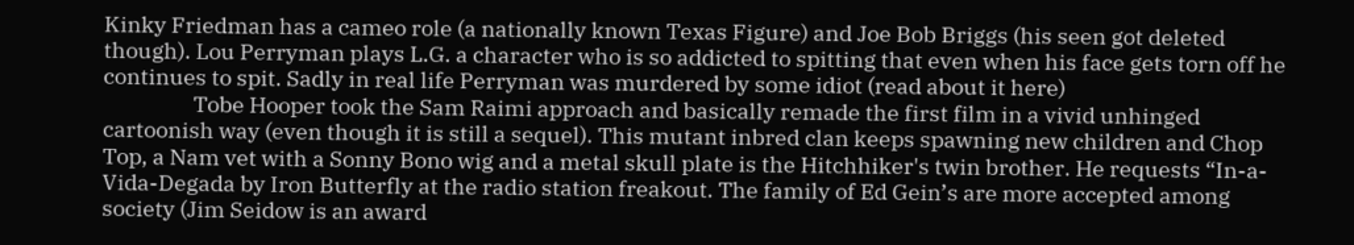Kinky Friedman has a cameo role (a nationally known Texas Figure) and Joe Bob Briggs (his seen got deleted though). Lou Perryman plays L.G. a character who is so addicted to spitting that even when his face gets torn off he continues to spit. Sadly in real life Perryman was murdered by some idiot (read about it here)
                  Tobe Hooper took the Sam Raimi approach and basically remade the first film in a vivid unhinged cartoonish way (even though it is still a sequel). This mutant inbred clan keeps spawning new children and Chop Top, a Nam vet with a Sonny Bono wig and a metal skull plate is the Hitchhiker's twin brother. He requests “In-a-Vida-Degada by Iron Butterfly at the radio station freakout. The family of Ed Gein’s are more accepted among society (Jim Seidow is an award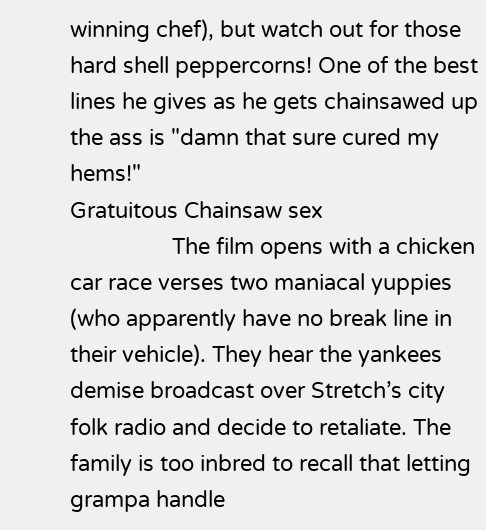winning chef), but watch out for those hard shell peppercorns! One of the best lines he gives as he gets chainsawed up the ass is "damn that sure cured my hems!"
Gratuitous Chainsaw sex
                 The film opens with a chicken car race verses two maniacal yuppies (who apparently have no break line in their vehicle). They hear the yankees demise broadcast over Stretch’s city folk radio and decide to retaliate. The family is too inbred to recall that letting grampa handle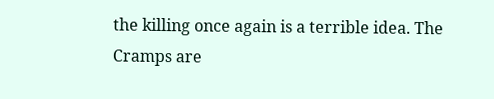the killing once again is a terrible idea. The Cramps are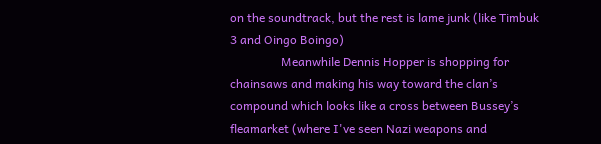on the soundtrack, but the rest is lame junk (like Timbuk 3 and Oingo Boingo)
                 Meanwhile Dennis Hopper is shopping for chainsaws and making his way toward the clan’s compound which looks like a cross between Bussey’s fleamarket (where I've seen Nazi weapons and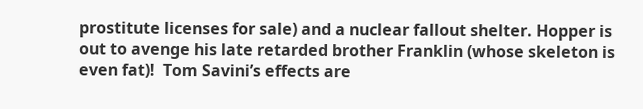prostitute licenses for sale) and a nuclear fallout shelter. Hopper is out to avenge his late retarded brother Franklin (whose skeleton is even fat)!  Tom Savini’s effects are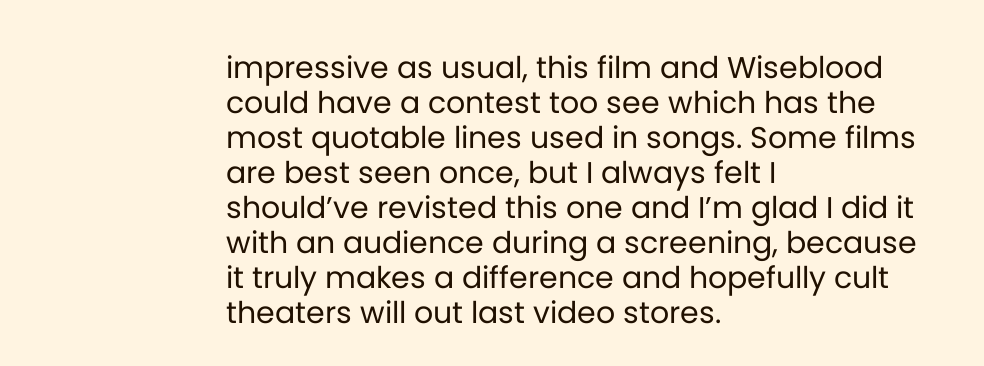impressive as usual, this film and Wiseblood could have a contest too see which has the most quotable lines used in songs. Some films are best seen once, but I always felt I should’ve revisted this one and I’m glad I did it with an audience during a screening, because it truly makes a difference and hopefully cult theaters will out last video stores.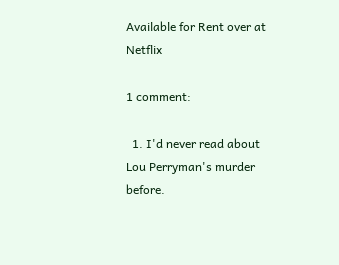Available for Rent over at Netflix

1 comment:

  1. I'd never read about Lou Perryman's murder before.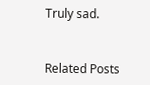Truly sad.


Related Posts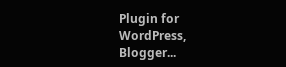Plugin for WordPress, Blogger...